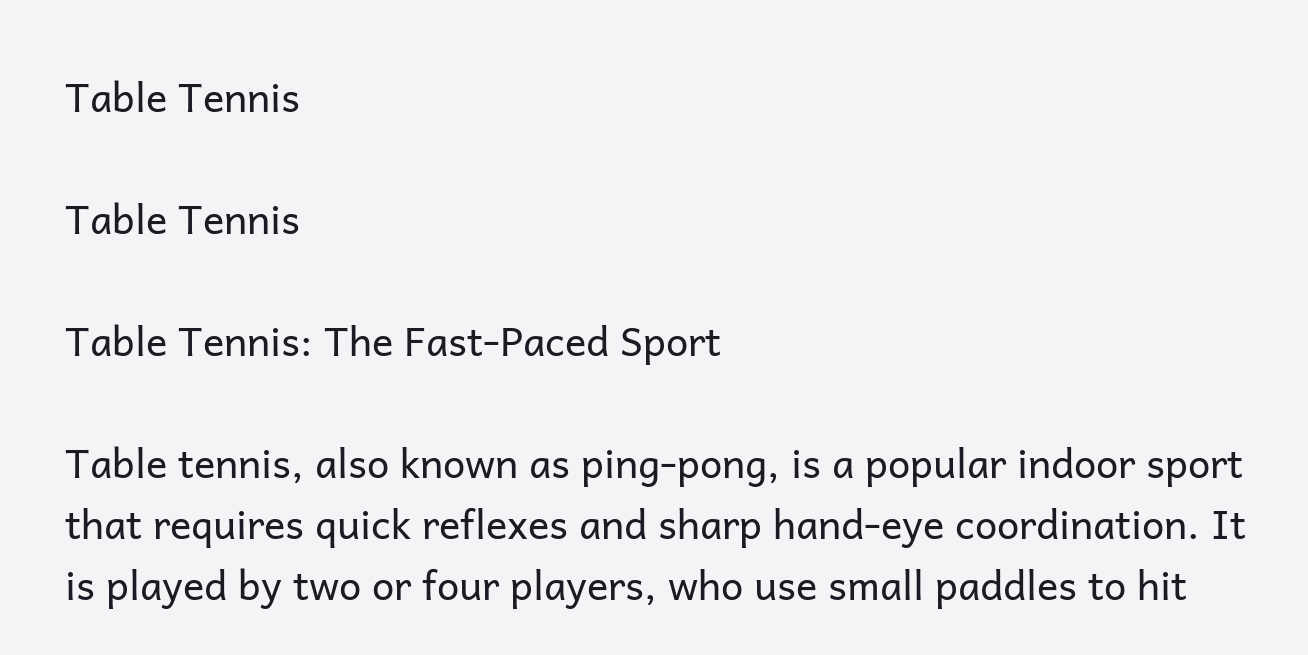Table Tennis

Table Tennis

Table Tennis: The Fast-Paced Sport

Table tennis, also known as ping-pong, is a popular indoor sport that requires quick reflexes and sharp hand-eye coordination. It is played by two or four players, who use small paddles to hit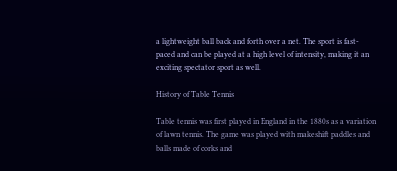a lightweight ball back and forth over a net. The sport is fast-paced and can be played at a high level of intensity, making it an exciting spectator sport as well.

History of Table Tennis

Table tennis was first played in England in the 1880s as a variation of lawn tennis. The game was played with makeshift paddles and balls made of corks and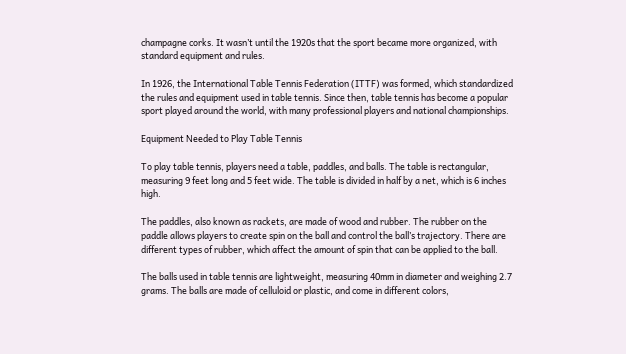champagne corks. It wasn’t until the 1920s that the sport became more organized, with standard equipment and rules.

In 1926, the International Table Tennis Federation (ITTF) was formed, which standardized the rules and equipment used in table tennis. Since then, table tennis has become a popular sport played around the world, with many professional players and national championships.

Equipment Needed to Play Table Tennis

To play table tennis, players need a table, paddles, and balls. The table is rectangular, measuring 9 feet long and 5 feet wide. The table is divided in half by a net, which is 6 inches high.

The paddles, also known as rackets, are made of wood and rubber. The rubber on the paddle allows players to create spin on the ball and control the ball’s trajectory. There are different types of rubber, which affect the amount of spin that can be applied to the ball.

The balls used in table tennis are lightweight, measuring 40mm in diameter and weighing 2.7 grams. The balls are made of celluloid or plastic, and come in different colors,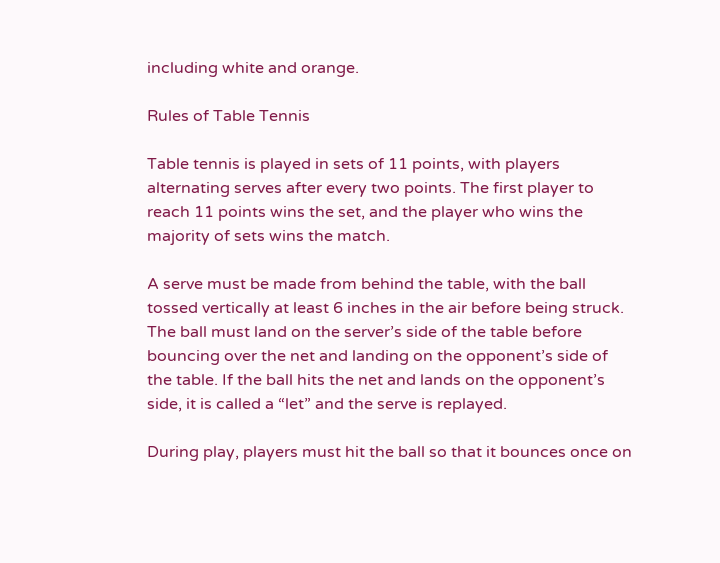including white and orange.

Rules of Table Tennis

Table tennis is played in sets of 11 points, with players alternating serves after every two points. The first player to reach 11 points wins the set, and the player who wins the majority of sets wins the match.

A serve must be made from behind the table, with the ball tossed vertically at least 6 inches in the air before being struck. The ball must land on the server’s side of the table before bouncing over the net and landing on the opponent’s side of the table. If the ball hits the net and lands on the opponent’s side, it is called a “let” and the serve is replayed.

During play, players must hit the ball so that it bounces once on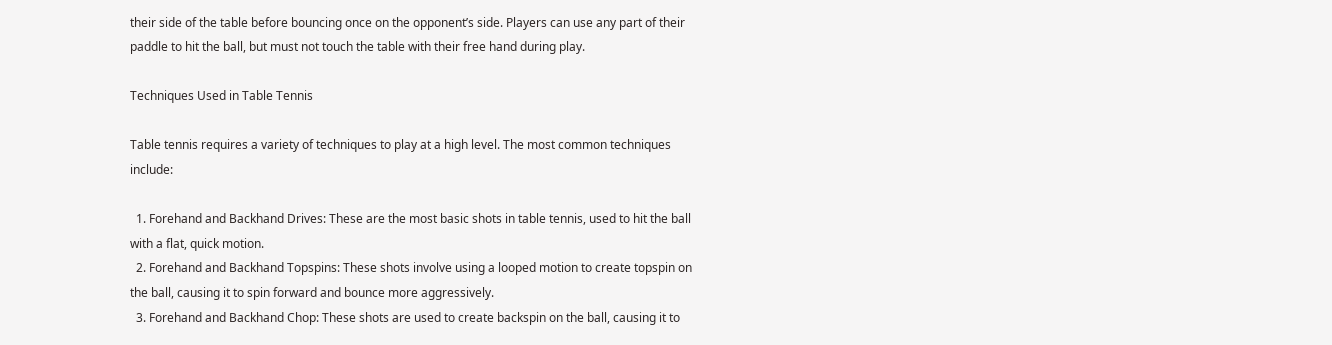their side of the table before bouncing once on the opponent’s side. Players can use any part of their paddle to hit the ball, but must not touch the table with their free hand during play.

Techniques Used in Table Tennis

Table tennis requires a variety of techniques to play at a high level. The most common techniques include:

  1. Forehand and Backhand Drives: These are the most basic shots in table tennis, used to hit the ball with a flat, quick motion.
  2. Forehand and Backhand Topspins: These shots involve using a looped motion to create topspin on the ball, causing it to spin forward and bounce more aggressively.
  3. Forehand and Backhand Chop: These shots are used to create backspin on the ball, causing it to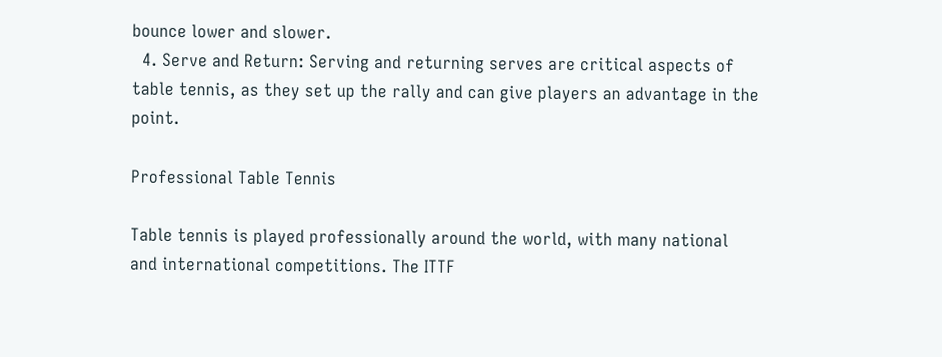bounce lower and slower.
  4. Serve and Return: Serving and returning serves are critical aspects of table tennis, as they set up the rally and can give players an advantage in the point.

Professional Table Tennis

Table tennis is played professionally around the world, with many national and international competitions. The ITTF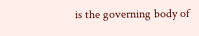is the governing body of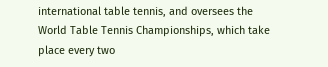international table tennis, and oversees the World Table Tennis Championships, which take place every two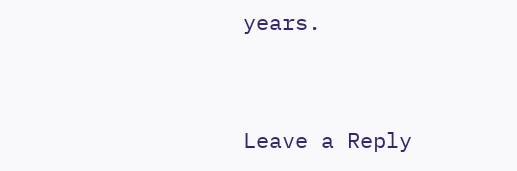years.


Leave a Reply